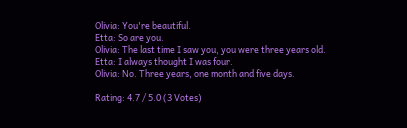Olivia: You're beautiful.
Etta: So are you.
Olivia: The last time I saw you, you were three years old.
Etta: I always thought I was four.
Olivia: No. Three years, one month and five days.

Rating: 4.7 / 5.0 (3 Votes)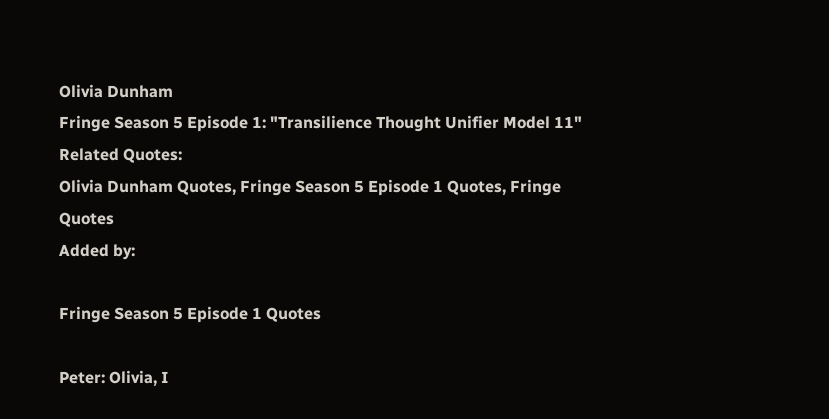Olivia Dunham
Fringe Season 5 Episode 1: "Transilience Thought Unifier Model 11"
Related Quotes:
Olivia Dunham Quotes, Fringe Season 5 Episode 1 Quotes, Fringe Quotes
Added by:

Fringe Season 5 Episode 1 Quotes

Peter: Olivia, I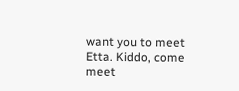want you to meet Etta. Kiddo, come meet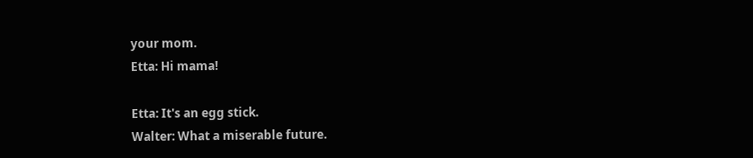your mom.
Etta: Hi mama!

Etta: It's an egg stick.
Walter: What a miserable future.